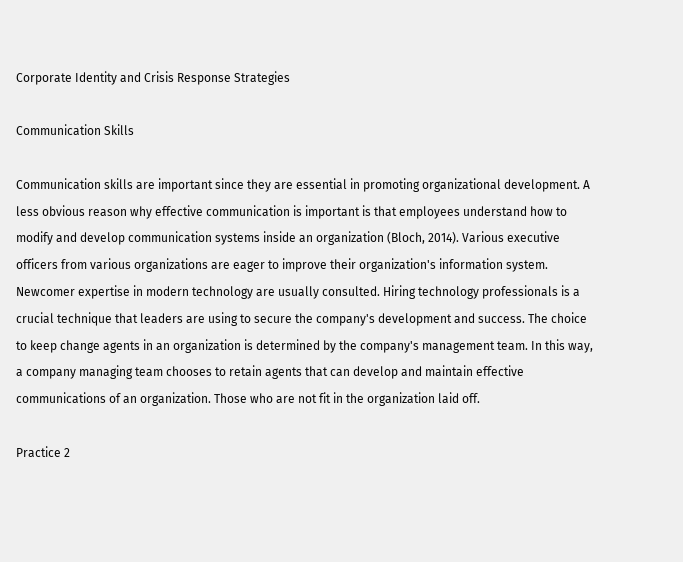Corporate Identity and Crisis Response Strategies

Communication Skills

Communication skills are important since they are essential in promoting organizational development. A less obvious reason why effective communication is important is that employees understand how to modify and develop communication systems inside an organization (Bloch, 2014). Various executive officers from various organizations are eager to improve their organization's information system. Newcomer expertise in modern technology are usually consulted. Hiring technology professionals is a crucial technique that leaders are using to secure the company's development and success. The choice to keep change agents in an organization is determined by the company's management team. In this way, a company managing team chooses to retain agents that can develop and maintain effective communications of an organization. Those who are not fit in the organization laid off.

Practice 2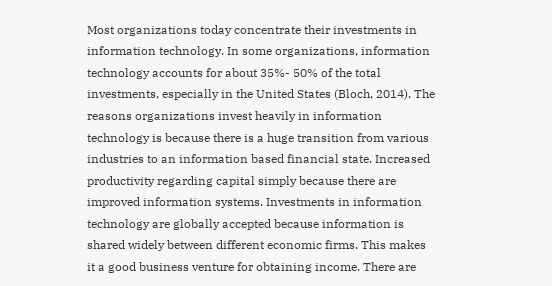Most organizations today concentrate their investments in information technology. In some organizations, information technology accounts for about 35%- 50% of the total investments, especially in the United States (Bloch, 2014). The reasons organizations invest heavily in information technology is because there is a huge transition from various industries to an information based financial state. Increased productivity regarding capital simply because there are improved information systems. Investments in information technology are globally accepted because information is shared widely between different economic firms. This makes it a good business venture for obtaining income. There are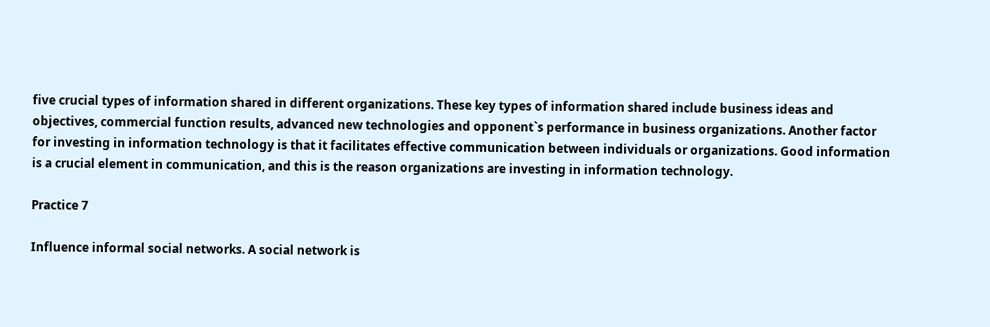five crucial types of information shared in different organizations. These key types of information shared include business ideas and objectives, commercial function results, advanced new technologies and opponent`s performance in business organizations. Another factor for investing in information technology is that it facilitates effective communication between individuals or organizations. Good information is a crucial element in communication, and this is the reason organizations are investing in information technology.

Practice 7

Influence informal social networks. A social network is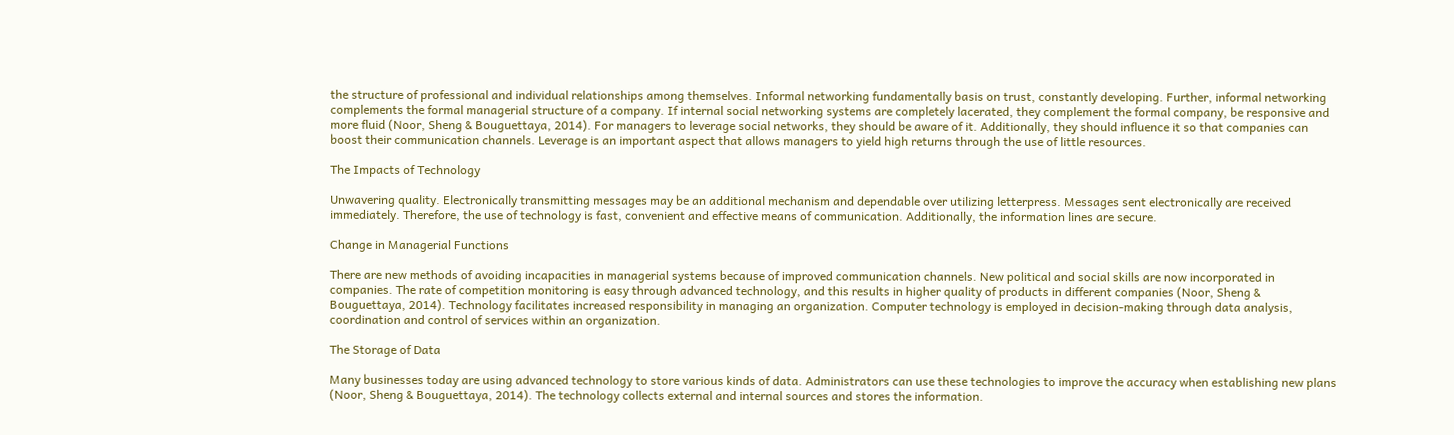the structure of professional and individual relationships among themselves. Informal networking fundamentally basis on trust, constantly developing. Further, informal networking complements the formal managerial structure of a company. If internal social networking systems are completely lacerated, they complement the formal company, be responsive and more fluid (Noor, Sheng & Bouguettaya, 2014). For managers to leverage social networks, they should be aware of it. Additionally, they should influence it so that companies can boost their communication channels. Leverage is an important aspect that allows managers to yield high returns through the use of little resources.

The Impacts of Technology

Unwavering quality. Electronically transmitting messages may be an additional mechanism and dependable over utilizing letterpress. Messages sent electronically are received immediately. Therefore, the use of technology is fast, convenient and effective means of communication. Additionally, the information lines are secure.

Change in Managerial Functions

There are new methods of avoiding incapacities in managerial systems because of improved communication channels. New political and social skills are now incorporated in companies. The rate of competition monitoring is easy through advanced technology, and this results in higher quality of products in different companies (Noor, Sheng & Bouguettaya, 2014). Technology facilitates increased responsibility in managing an organization. Computer technology is employed in decision-making through data analysis, coordination and control of services within an organization.

The Storage of Data

Many businesses today are using advanced technology to store various kinds of data. Administrators can use these technologies to improve the accuracy when establishing new plans (Noor, Sheng & Bouguettaya, 2014). The technology collects external and internal sources and stores the information.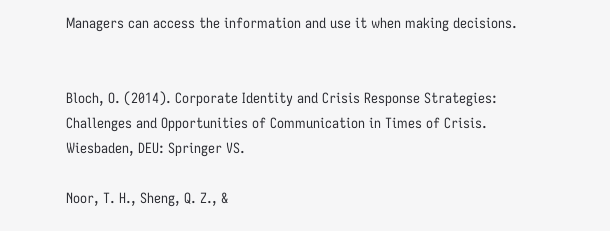Managers can access the information and use it when making decisions.


Bloch, O. (2014). Corporate Identity and Crisis Response Strategies: Challenges and Opportunities of Communication in Times of Crisis. Wiesbaden, DEU: Springer VS.

Noor, T. H., Sheng, Q. Z., &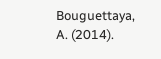Bouguettaya, A. (2014).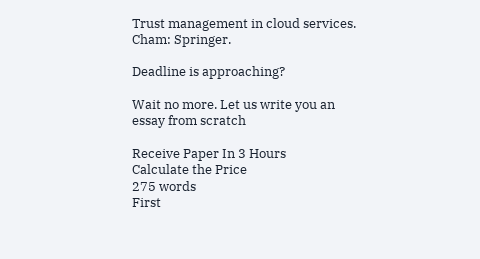Trust management in cloud services. Cham: Springer.

Deadline is approaching?

Wait no more. Let us write you an essay from scratch

Receive Paper In 3 Hours
Calculate the Price
275 words
First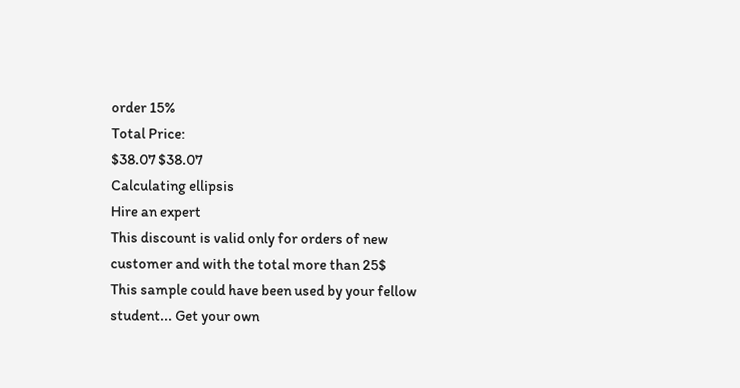order 15%
Total Price:
$38.07 $38.07
Calculating ellipsis
Hire an expert
This discount is valid only for orders of new customer and with the total more than 25$
This sample could have been used by your fellow student... Get your own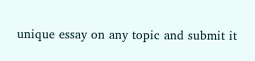unique essay on any topic and submit it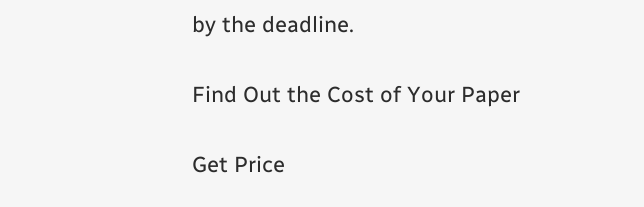by the deadline.

Find Out the Cost of Your Paper

Get Price